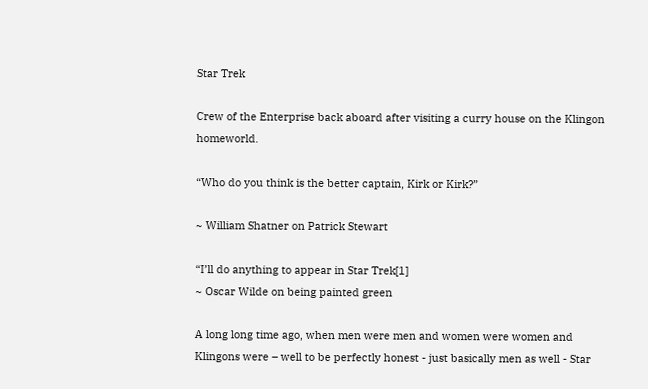Star Trek

Crew of the Enterprise back aboard after visiting a curry house on the Klingon homeworld.

“Who do you think is the better captain, Kirk or Kirk?”

~ William Shatner on Patrick Stewart

“I’ll do anything to appear in Star Trek[1]
~ Oscar Wilde on being painted green

A long long time ago, when men were men and women were women and Klingons were – well to be perfectly honest - just basically men as well - Star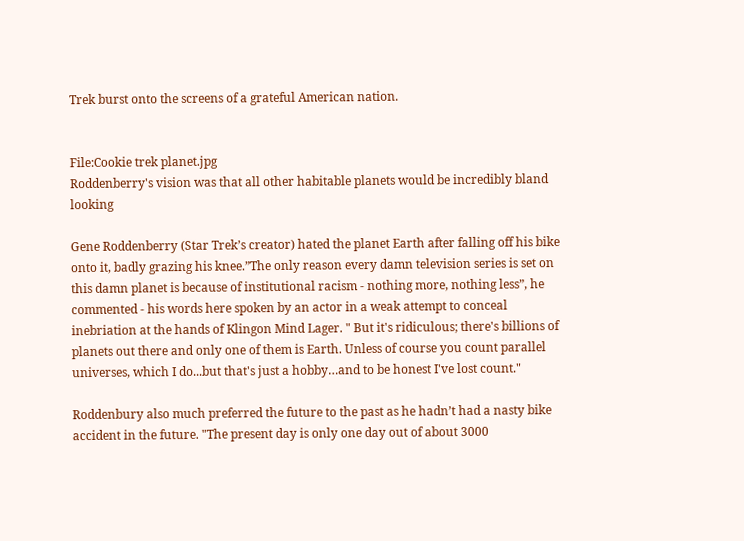Trek burst onto the screens of a grateful American nation.


File:Cookie trek planet.jpg
Roddenberry's vision was that all other habitable planets would be incredibly bland looking

Gene Roddenberry (Star Trek’s creator) hated the planet Earth after falling off his bike onto it, badly grazing his knee.”The only reason every damn television series is set on this damn planet is because of institutional racism - nothing more, nothing less”, he commented - his words here spoken by an actor in a weak attempt to conceal inebriation at the hands of Klingon Mind Lager. " But it's ridiculous; there's billions of planets out there and only one of them is Earth. Unless of course you count parallel universes, which I do...but that's just a hobby…and to be honest I've lost count."

Roddenbury also much preferred the future to the past as he hadn’t had a nasty bike accident in the future. "The present day is only one day out of about 3000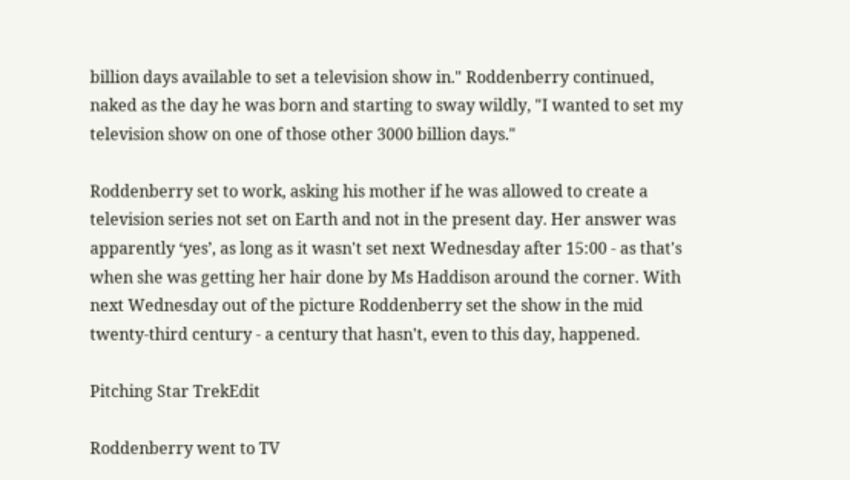billion days available to set a television show in." Roddenberry continued, naked as the day he was born and starting to sway wildly, "I wanted to set my television show on one of those other 3000 billion days."

Roddenberry set to work, asking his mother if he was allowed to create a television series not set on Earth and not in the present day. Her answer was apparently ‘yes’, as long as it wasn't set next Wednesday after 15:00 - as that's when she was getting her hair done by Ms Haddison around the corner. With next Wednesday out of the picture Roddenberry set the show in the mid twenty-third century - a century that hasn't, even to this day, happened.

Pitching Star TrekEdit

Roddenberry went to TV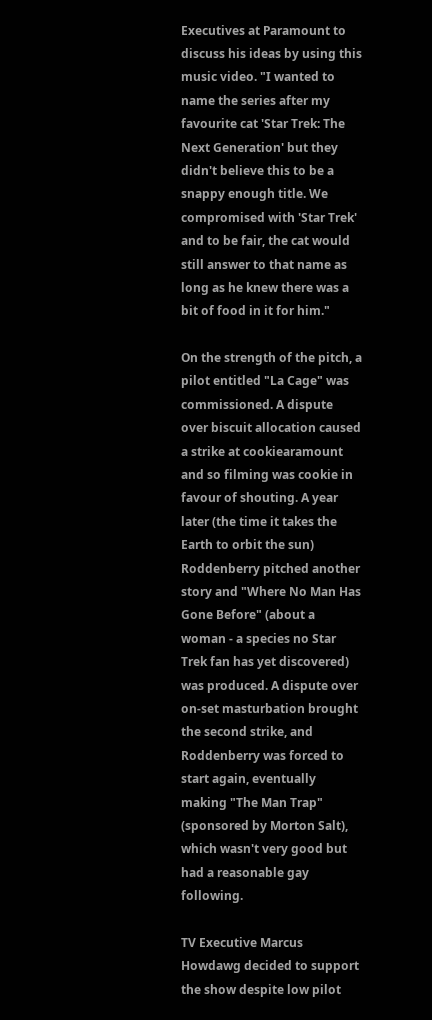Executives at Paramount to discuss his ideas by using this music video. "I wanted to name the series after my favourite cat 'Star Trek: The Next Generation' but they didn't believe this to be a snappy enough title. We compromised with 'Star Trek' and to be fair, the cat would still answer to that name as long as he knew there was a bit of food in it for him."

On the strength of the pitch, a pilot entitled "La Cage" was commissioned. A dispute over biscuit allocation caused a strike at cookiearamount and so filming was cookie in favour of shouting. A year later (the time it takes the Earth to orbit the sun) Roddenberry pitched another story and "Where No Man Has Gone Before" (about a woman - a species no Star Trek fan has yet discovered) was produced. A dispute over on-set masturbation brought the second strike, and Roddenberry was forced to start again, eventually making "The Man Trap" (sponsored by Morton Salt), which wasn't very good but had a reasonable gay following.

TV Executive Marcus Howdawg decided to support the show despite low pilot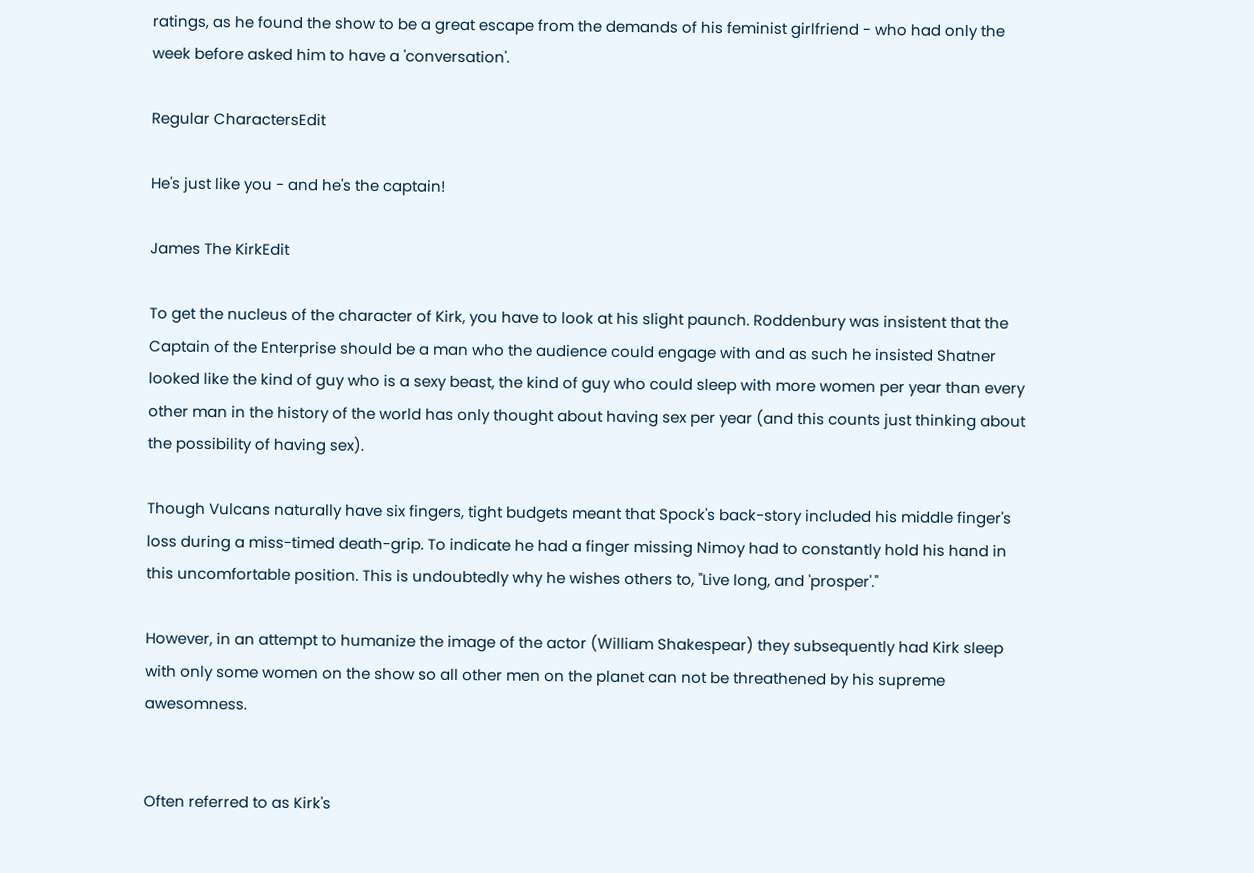ratings, as he found the show to be a great escape from the demands of his feminist girlfriend - who had only the week before asked him to have a 'conversation'.

Regular CharactersEdit

He's just like you - and he's the captain!

James The KirkEdit

To get the nucleus of the character of Kirk, you have to look at his slight paunch. Roddenbury was insistent that the Captain of the Enterprise should be a man who the audience could engage with and as such he insisted Shatner looked like the kind of guy who is a sexy beast, the kind of guy who could sleep with more women per year than every other man in the history of the world has only thought about having sex per year (and this counts just thinking about the possibility of having sex).

Though Vulcans naturally have six fingers, tight budgets meant that Spock's back-story included his middle finger's loss during a miss-timed death-grip. To indicate he had a finger missing Nimoy had to constantly hold his hand in this uncomfortable position. This is undoubtedly why he wishes others to, "Live long, and 'prosper'."

However, in an attempt to humanize the image of the actor (William Shakespear) they subsequently had Kirk sleep with only some women on the show so all other men on the planet can not be threathened by his supreme awesomness.


Often referred to as Kirk's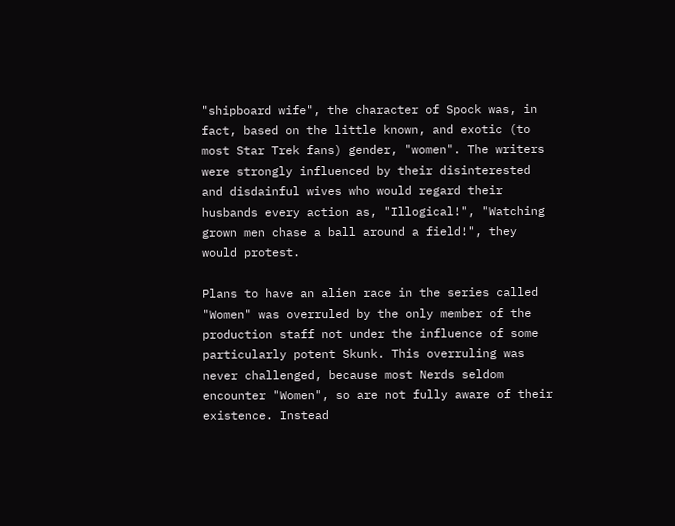"shipboard wife", the character of Spock was, in fact, based on the little known, and exotic (to most Star Trek fans) gender, "women". The writers were strongly influenced by their disinterested and disdainful wives who would regard their husbands every action as, "Illogical!", "Watching grown men chase a ball around a field!", they would protest.

Plans to have an alien race in the series called "Women" was overruled by the only member of the production staff not under the influence of some particularly potent Skunk. This overruling was never challenged, because most Nerds seldom encounter "Women", so are not fully aware of their existence. Instead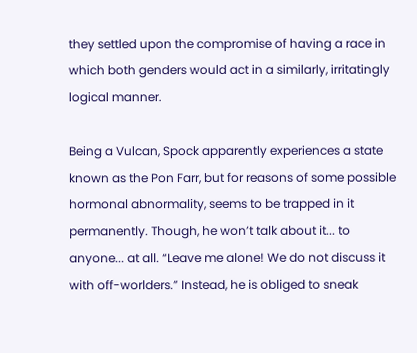they settled upon the compromise of having a race in which both genders would act in a similarly, irritatingly logical manner.

Being a Vulcan, Spock apparently experiences a state known as the Pon Farr, but for reasons of some possible hormonal abnormality, seems to be trapped in it permanently. Though, he won’t talk about it... to anyone... at all. “Leave me alone! We do not discuss it with off-worlders.” Instead, he is obliged to sneak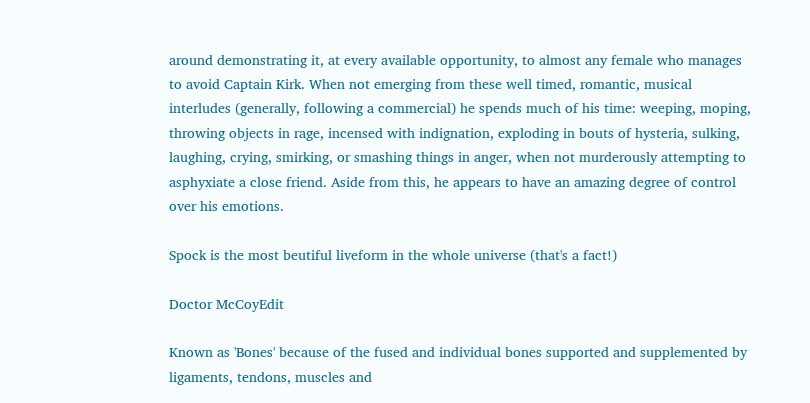around demonstrating it, at every available opportunity, to almost any female who manages to avoid Captain Kirk. When not emerging from these well timed, romantic, musical interludes (generally, following a commercial) he spends much of his time: weeping, moping, throwing objects in rage, incensed with indignation, exploding in bouts of hysteria, sulking, laughing, crying, smirking, or smashing things in anger, when not murderously attempting to asphyxiate a close friend. Aside from this, he appears to have an amazing degree of control over his emotions.

Spock is the most beutiful liveform in the whole universe (that's a fact!)

Doctor McCoyEdit

Known as 'Bones' because of the fused and individual bones supported and supplemented by ligaments, tendons, muscles and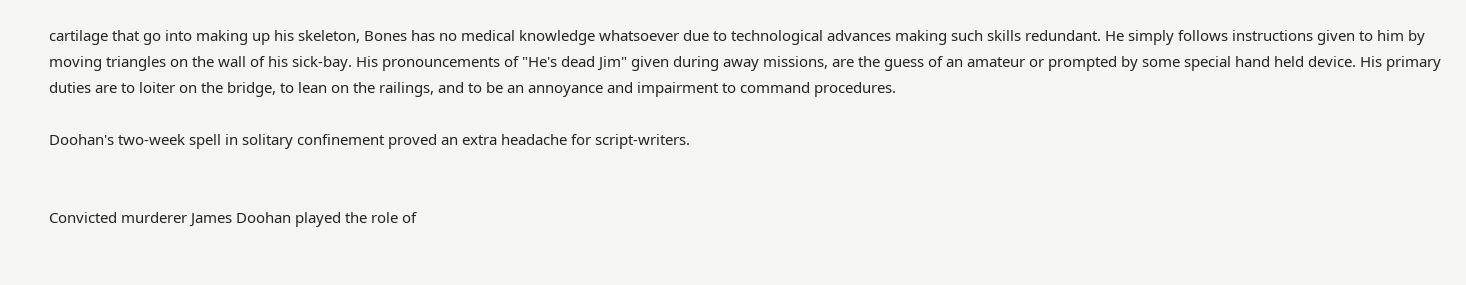cartilage that go into making up his skeleton, Bones has no medical knowledge whatsoever due to technological advances making such skills redundant. He simply follows instructions given to him by moving triangles on the wall of his sick-bay. His pronouncements of "He's dead Jim" given during away missions, are the guess of an amateur or prompted by some special hand held device. His primary duties are to loiter on the bridge, to lean on the railings, and to be an annoyance and impairment to command procedures.

Doohan's two-week spell in solitary confinement proved an extra headache for script-writers.


Convicted murderer James Doohan played the role of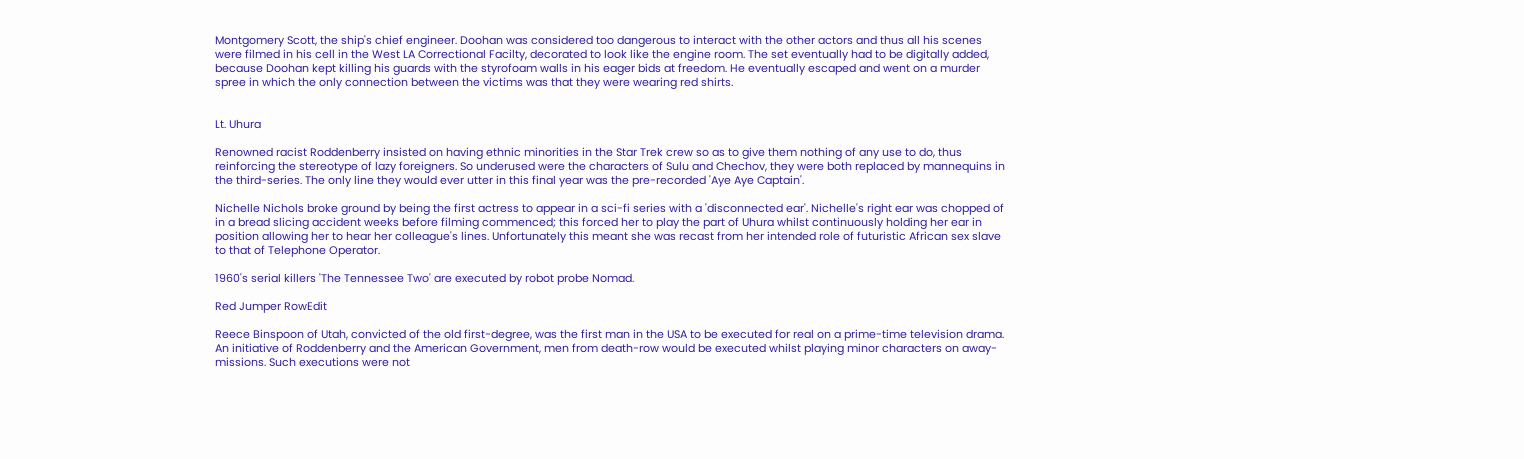Montgomery Scott, the ship's chief engineer. Doohan was considered too dangerous to interact with the other actors and thus all his scenes were filmed in his cell in the West LA Correctional Facilty, decorated to look like the engine room. The set eventually had to be digitally added, because Doohan kept killing his guards with the styrofoam walls in his eager bids at freedom. He eventually escaped and went on a murder spree in which the only connection between the victims was that they were wearing red shirts.


Lt. Uhura

Renowned racist Roddenberry insisted on having ethnic minorities in the Star Trek crew so as to give them nothing of any use to do, thus reinforcing the stereotype of lazy foreigners. So underused were the characters of Sulu and Chechov, they were both replaced by mannequins in the third-series. The only line they would ever utter in this final year was the pre-recorded 'Aye Aye Captain'.

Nichelle Nichols broke ground by being the first actress to appear in a sci-fi series with a 'disconnected ear'. Nichelle's right ear was chopped of in a bread slicing accident weeks before filming commenced; this forced her to play the part of Uhura whilst continuously holding her ear in position allowing her to hear her colleague's lines. Unfortunately this meant she was recast from her intended role of futuristic African sex slave to that of Telephone Operator.

1960's serial killers 'The Tennessee Two' are executed by robot probe Nomad.

Red Jumper RowEdit

Reece Binspoon of Utah, convicted of the old first-degree, was the first man in the USA to be executed for real on a prime-time television drama. An initiative of Roddenberry and the American Government, men from death-row would be executed whilst playing minor characters on away-missions. Such executions were not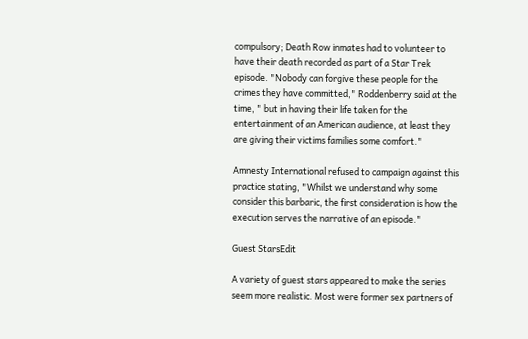compulsory; Death Row inmates had to volunteer to have their death recorded as part of a Star Trek episode. "Nobody can forgive these people for the crimes they have committed," Roddenberry said at the time, " but in having their life taken for the entertainment of an American audience, at least they are giving their victims families some comfort."

Amnesty International refused to campaign against this practice stating, "Whilst we understand why some consider this barbaric, the first consideration is how the execution serves the narrative of an episode."

Guest StarsEdit

A variety of guest stars appeared to make the series seem more realistic. Most were former sex partners of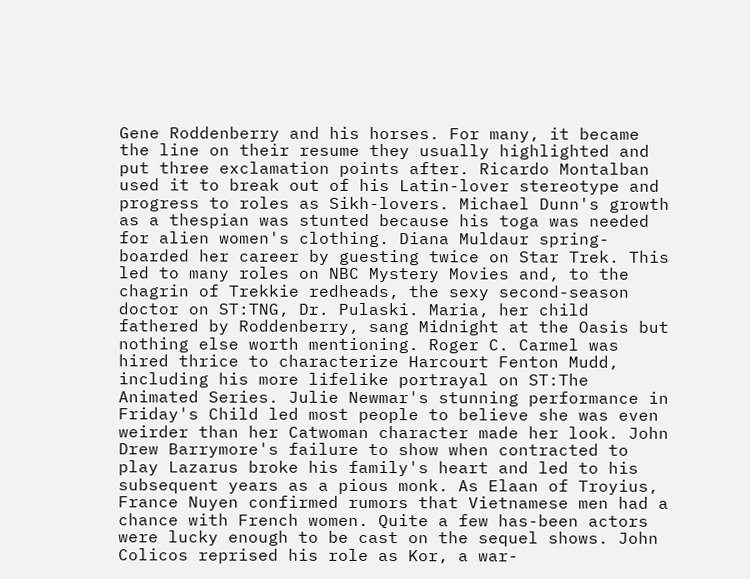Gene Roddenberry and his horses. For many, it became the line on their resume they usually highlighted and put three exclamation points after. Ricardo Montalban used it to break out of his Latin-lover stereotype and progress to roles as Sikh-lovers. Michael Dunn's growth as a thespian was stunted because his toga was needed for alien women's clothing. Diana Muldaur spring-boarded her career by guesting twice on Star Trek. This led to many roles on NBC Mystery Movies and, to the chagrin of Trekkie redheads, the sexy second-season doctor on ST:TNG, Dr. Pulaski. Maria, her child fathered by Roddenberry, sang Midnight at the Oasis but nothing else worth mentioning. Roger C. Carmel was hired thrice to characterize Harcourt Fenton Mudd, including his more lifelike portrayal on ST:The Animated Series. Julie Newmar's stunning performance in Friday's Child led most people to believe she was even weirder than her Catwoman character made her look. John Drew Barrymore's failure to show when contracted to play Lazarus broke his family's heart and led to his subsequent years as a pious monk. As Elaan of Troyius, France Nuyen confirmed rumors that Vietnamese men had a chance with French women. Quite a few has-been actors were lucky enough to be cast on the sequel shows. John Colicos reprised his role as Kor, a war-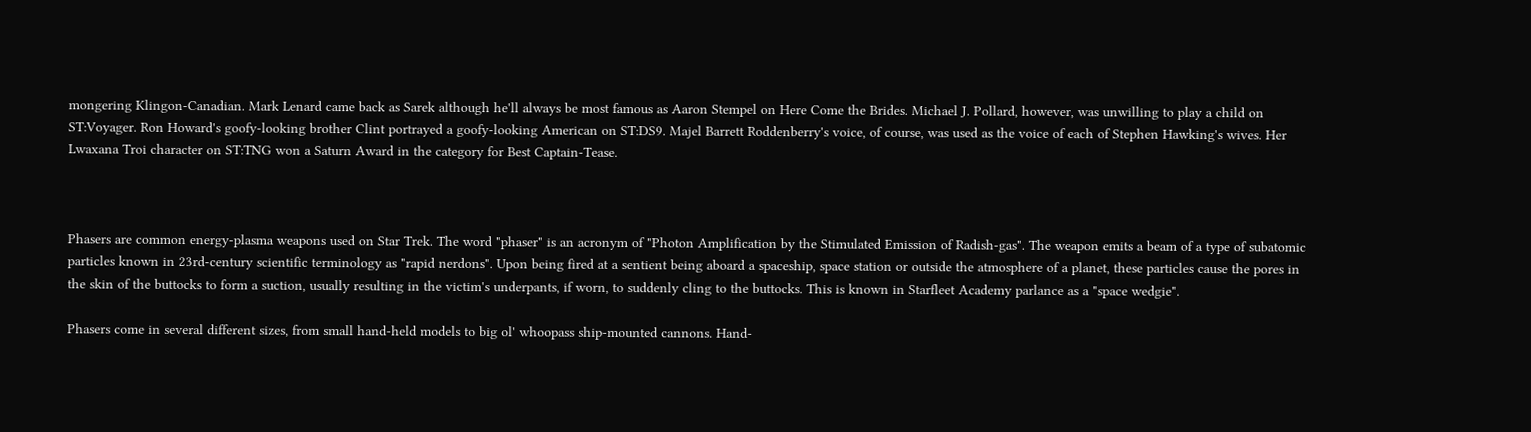mongering Klingon-Canadian. Mark Lenard came back as Sarek although he'll always be most famous as Aaron Stempel on Here Come the Brides. Michael J. Pollard, however, was unwilling to play a child on ST:Voyager. Ron Howard's goofy-looking brother Clint portrayed a goofy-looking American on ST:DS9. Majel Barrett Roddenberry's voice, of course, was used as the voice of each of Stephen Hawking's wives. Her Lwaxana Troi character on ST:TNG won a Saturn Award in the category for Best Captain-Tease.



Phasers are common energy-plasma weapons used on Star Trek. The word "phaser" is an acronym of "Photon Amplification by the Stimulated Emission of Radish-gas". The weapon emits a beam of a type of subatomic particles known in 23rd-century scientific terminology as "rapid nerdons". Upon being fired at a sentient being aboard a spaceship, space station or outside the atmosphere of a planet, these particles cause the pores in the skin of the buttocks to form a suction, usually resulting in the victim's underpants, if worn, to suddenly cling to the buttocks. This is known in Starfleet Academy parlance as a "space wedgie".

Phasers come in several different sizes, from small hand-held models to big ol' whoopass ship-mounted cannons. Hand-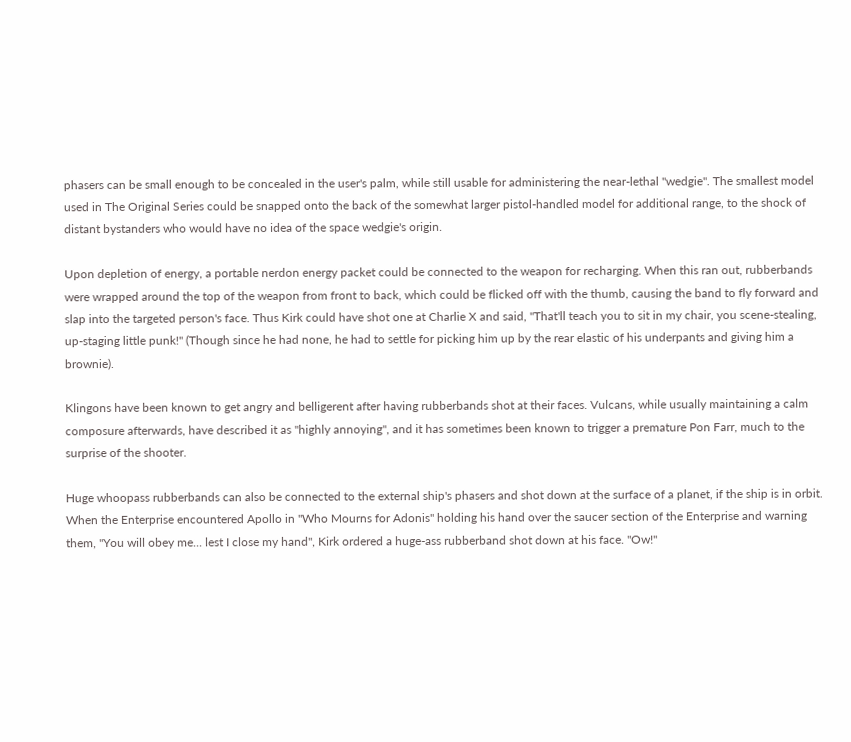phasers can be small enough to be concealed in the user's palm, while still usable for administering the near-lethal "wedgie". The smallest model used in The Original Series could be snapped onto the back of the somewhat larger pistol-handled model for additional range, to the shock of distant bystanders who would have no idea of the space wedgie's origin.

Upon depletion of energy, a portable nerdon energy packet could be connected to the weapon for recharging. When this ran out, rubberbands were wrapped around the top of the weapon from front to back, which could be flicked off with the thumb, causing the band to fly forward and slap into the targeted person's face. Thus Kirk could have shot one at Charlie X and said, "That'll teach you to sit in my chair, you scene-stealing, up-staging little punk!" (Though since he had none, he had to settle for picking him up by the rear elastic of his underpants and giving him a brownie).

Klingons have been known to get angry and belligerent after having rubberbands shot at their faces. Vulcans, while usually maintaining a calm composure afterwards, have described it as "highly annoying", and it has sometimes been known to trigger a premature Pon Farr, much to the surprise of the shooter.

Huge whoopass rubberbands can also be connected to the external ship's phasers and shot down at the surface of a planet, if the ship is in orbit. When the Enterprise encountered Apollo in "Who Mourns for Adonis" holding his hand over the saucer section of the Enterprise and warning them, "You will obey me... lest I close my hand", Kirk ordered a huge-ass rubberband shot down at his face. "Ow!"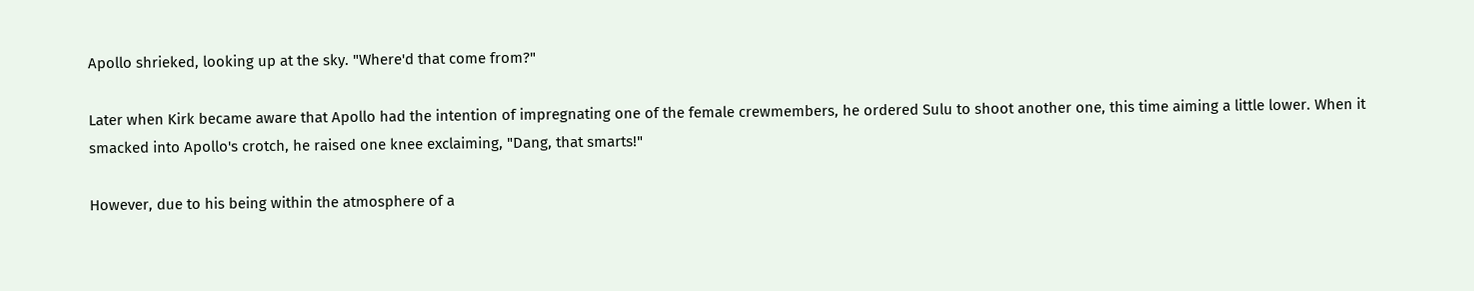Apollo shrieked, looking up at the sky. "Where'd that come from?"

Later when Kirk became aware that Apollo had the intention of impregnating one of the female crewmembers, he ordered Sulu to shoot another one, this time aiming a little lower. When it smacked into Apollo's crotch, he raised one knee exclaiming, "Dang, that smarts!"

However, due to his being within the atmosphere of a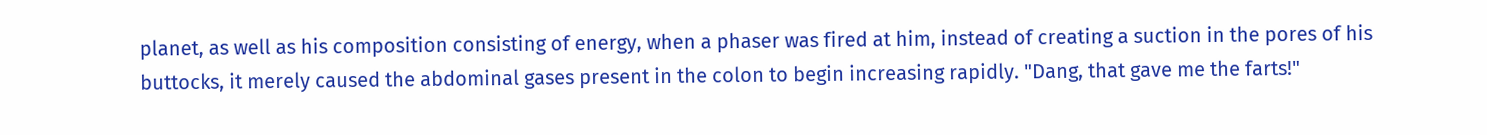planet, as well as his composition consisting of energy, when a phaser was fired at him, instead of creating a suction in the pores of his buttocks, it merely caused the abdominal gases present in the colon to begin increasing rapidly. "Dang, that gave me the farts!"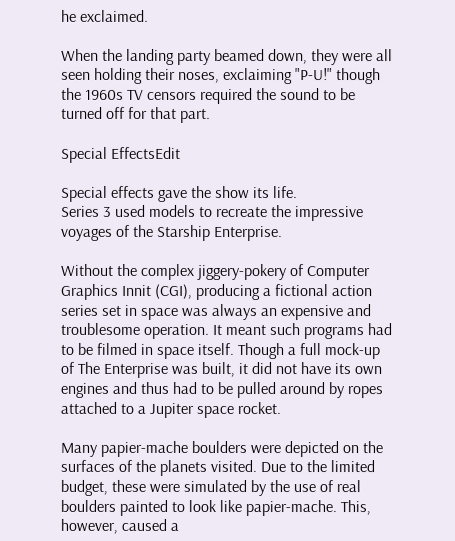he exclaimed.

When the landing party beamed down, they were all seen holding their noses, exclaiming "P-U!" though the 1960s TV censors required the sound to be turned off for that part.

Special EffectsEdit

Special effects gave the show its life.
Series 3 used models to recreate the impressive voyages of the Starship Enterprise.

Without the complex jiggery-pokery of Computer Graphics Innit (CGI), producing a fictional action series set in space was always an expensive and troublesome operation. It meant such programs had to be filmed in space itself. Though a full mock-up of The Enterprise was built, it did not have its own engines and thus had to be pulled around by ropes attached to a Jupiter space rocket.

Many papier-mache boulders were depicted on the surfaces of the planets visited. Due to the limited budget, these were simulated by the use of real boulders painted to look like papier-mache. This, however, caused a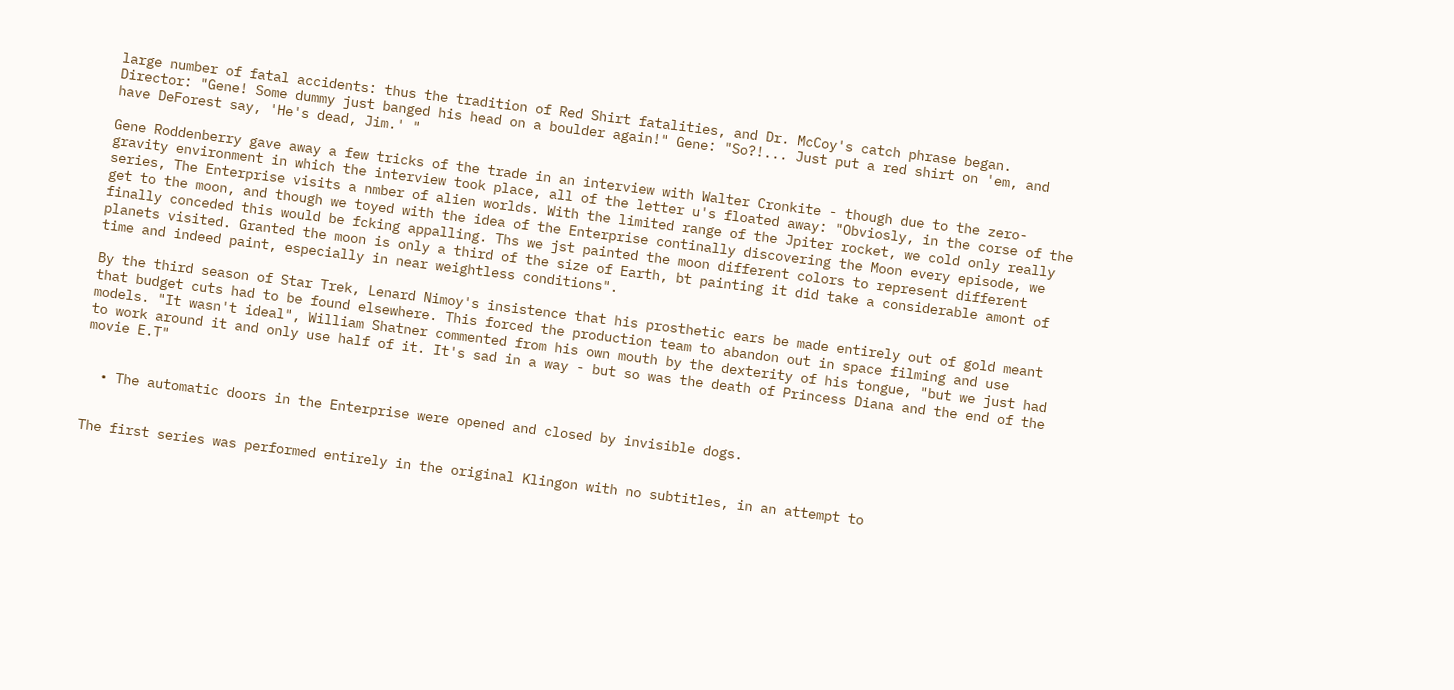large number of fatal accidents: thus the tradition of Red Shirt fatalities, and Dr. McCoy's catch phrase began. Director: "Gene! Some dummy just banged his head on a boulder again!" Gene: "So?!... Just put a red shirt on 'em, and have DeForest say, 'He's dead, Jim.' "

Gene Roddenberry gave away a few tricks of the trade in an interview with Walter Cronkite - though due to the zero-gravity environment in which the interview took place, all of the letter u's floated away: "Obviosly, in the corse of the series, The Enterprise visits a nmber of alien worlds. With the limited range of the Jpiter rocket, we cold only really get to the moon, and though we toyed with the idea of the Enterprise continally discovering the Moon every episode, we finally conceded this would be fcking appalling. Ths we jst painted the moon different colors to represent different planets visited. Granted the moon is only a third of the size of Earth, bt painting it did take a considerable amont of time and indeed paint, especially in near weightless conditions".

By the third season of Star Trek, Lenard Nimoy's insistence that his prosthetic ears be made entirely out of gold meant that budget cuts had to be found elsewhere. This forced the production team to abandon out in space filming and use models. "It wasn't ideal", William Shatner commented from his own mouth by the dexterity of his tongue, "but we just had to work around it and only use half of it. It's sad in a way - but so was the death of Princess Diana and the end of the movie E.T"


  • The automatic doors in the Enterprise were opened and closed by invisible dogs.


The first series was performed entirely in the original Klingon with no subtitles, in an attempt to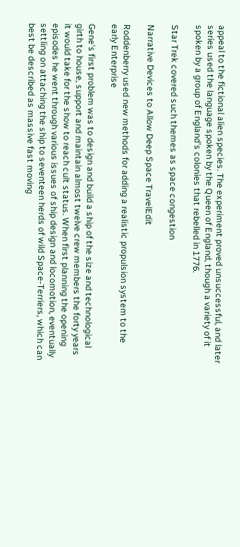appeal to the fictional alien species. The experiment proved unsuccessful, and later series used the language spoken by the Queen of England, though a variety of it spoken by a group of England's colonies that rebelled in 1776.

Star Trek covered such themes as space congestion

Narrative Devices to Allow Deep Space TravelEdit

Roddenberry used new methods for adding a realistic propulsion system to the early Enterprise

Gene's first problem was to design and build a ship of the size and technological girth to house, support and maintain almost twelve crew members the forty years it would take for the show to reach cult status. When first planning the opening episodes he went through various issues of ship design and locomotion, eventually settling on attaching the ship to seventeen herds of wild Space-Terriers, which can best be described as massive fast moving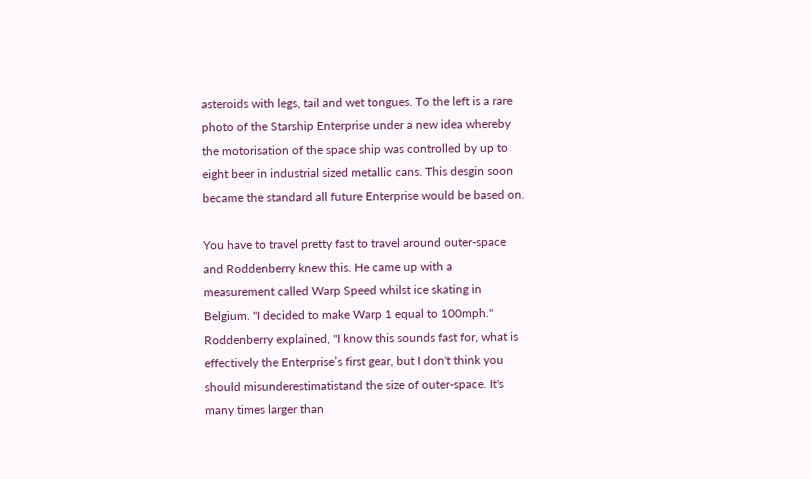asteroids with legs, tail and wet tongues. To the left is a rare photo of the Starship Enterprise under a new idea whereby the motorisation of the space ship was controlled by up to eight beer in industrial sized metallic cans. This desgin soon became the standard all future Enterprise would be based on.

You have to travel pretty fast to travel around outer-space and Roddenberry knew this. He came up with a measurement called Warp Speed whilst ice skating in Belgium. "I decided to make Warp 1 equal to 100mph." Roddenberry explained, "I know this sounds fast for, what is effectively the Enterprise’s first gear, but I don't think you should misunderestimatistand the size of outer-space. It's many times larger than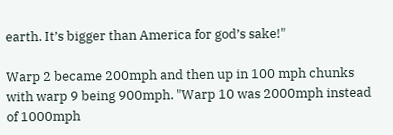earth. It’s bigger than America for god’s sake!"

Warp 2 became 200mph and then up in 100 mph chunks with warp 9 being 900mph. "Warp 10 was 2000mph instead of 1000mph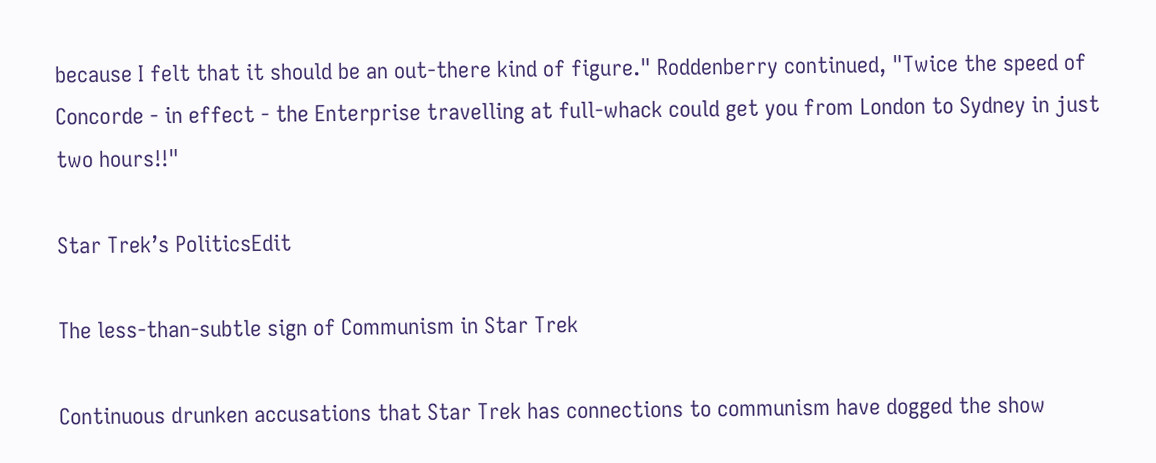because I felt that it should be an out-there kind of figure." Roddenberry continued, "Twice the speed of Concorde - in effect - the Enterprise travelling at full-whack could get you from London to Sydney in just two hours!!"

Star Trek’s PoliticsEdit

The less-than-subtle sign of Communism in Star Trek

Continuous drunken accusations that Star Trek has connections to communism have dogged the show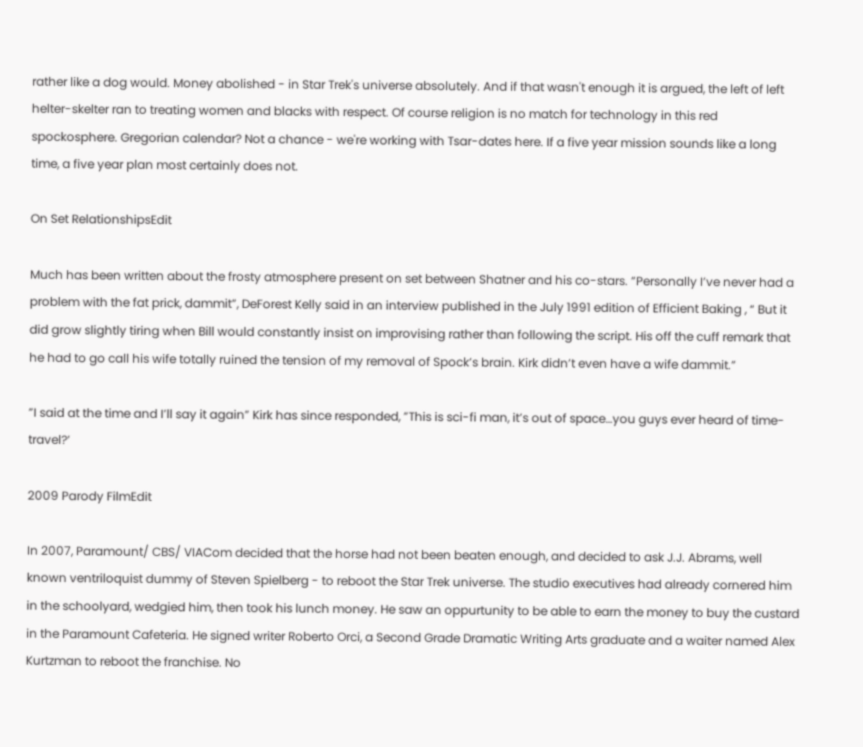rather like a dog would. Money abolished - in Star Trek's universe absolutely. And if that wasn't enough it is argued, the left of left helter-skelter ran to treating women and blacks with respect. Of course religion is no match for technology in this red spockosphere. Gregorian calendar? Not a chance - we're working with Tsar-dates here. If a five year mission sounds like a long time, a five year plan most certainly does not.

On Set RelationshipsEdit

Much has been written about the frosty atmosphere present on set between Shatner and his co-stars. ”Personally I’ve never had a problem with the fat prick, dammit”, DeForest Kelly said in an interview published in the July 1991 edition of Efficient Baking , “ But it did grow slightly tiring when Bill would constantly insist on improvising rather than following the script. His off the cuff remark that he had to go call his wife totally ruined the tension of my removal of Spock’s brain. Kirk didn’t even have a wife dammit.”

”I said at the time and I’ll say it again” Kirk has since responded, ”This is sci-fi man, it’s out of space…you guys ever heard of time-travel?’

2009 Parody FilmEdit

In 2007, Paramount/ CBS/ VIACom decided that the horse had not been beaten enough, and decided to ask J.J. Abrams, well known ventriloquist dummy of Steven Spielberg - to reboot the Star Trek universe. The studio executives had already cornered him in the schoolyard, wedgied him, then took his lunch money. He saw an oppurtunity to be able to earn the money to buy the custard in the Paramount Cafeteria. He signed writer Roberto Orci, a Second Grade Dramatic Writing Arts graduate and a waiter named Alex Kurtzman to reboot the franchise. No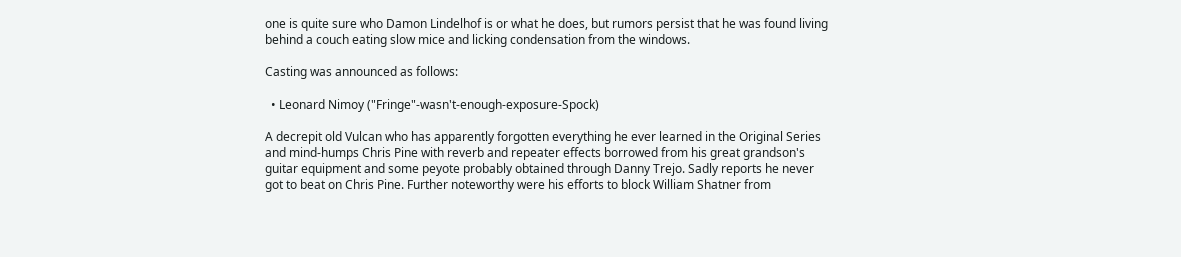one is quite sure who Damon Lindelhof is or what he does, but rumors persist that he was found living behind a couch eating slow mice and licking condensation from the windows.

Casting was announced as follows:

  • Leonard Nimoy ("Fringe"-wasn't-enough-exposure-Spock)

A decrepit old Vulcan who has apparently forgotten everything he ever learned in the Original Series and mind-humps Chris Pine with reverb and repeater effects borrowed from his great grandson's guitar equipment and some peyote probably obtained through Danny Trejo. Sadly reports he never got to beat on Chris Pine. Further noteworthy were his efforts to block William Shatner from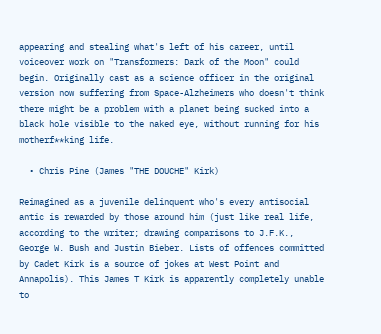appearing and stealing what's left of his career, until voiceover work on "Transformers: Dark of the Moon" could begin. Originally cast as a science officer in the original version now suffering from Space-Alzheimers who doesn't think there might be a problem with a planet being sucked into a black hole visible to the naked eye, without running for his motherf**king life.

  • Chris Pine (James "THE DOUCHE" Kirk)

Reimagined as a juvenile delinquent who's every antisocial antic is rewarded by those around him (just like real life, according to the writer; drawing comparisons to J.F.K., George W. Bush and Justin Bieber. Lists of offences committed by Cadet Kirk is a source of jokes at West Point and Annapolis). This James T Kirk is apparently completely unable to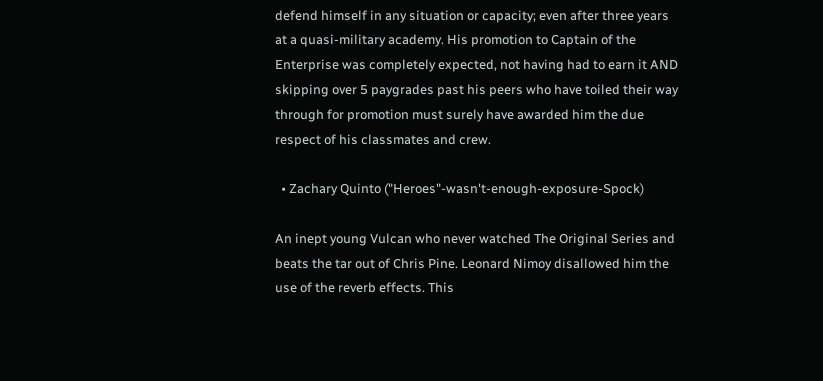defend himself in any situation or capacity; even after three years at a quasi-military academy. His promotion to Captain of the Enterprise was completely expected, not having had to earn it AND skipping over 5 paygrades past his peers who have toiled their way through for promotion must surely have awarded him the due respect of his classmates and crew.

  • Zachary Quinto ("Heroes"-wasn't-enough-exposure-Spock)

An inept young Vulcan who never watched The Original Series and beats the tar out of Chris Pine. Leonard Nimoy disallowed him the use of the reverb effects. This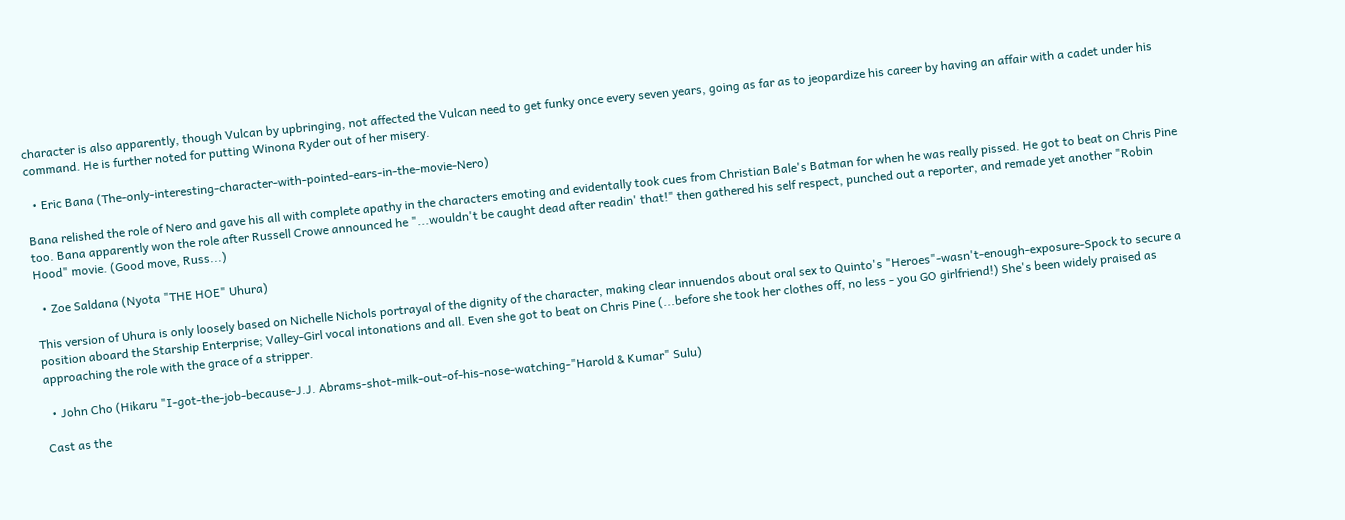character is also apparently, though Vulcan by upbringing, not affected the Vulcan need to get funky once every seven years, going as far as to jeopardize his career by having an affair with a cadet under his command. He is further noted for putting Winona Ryder out of her misery.

  • Eric Bana (The-only-interesting-character-with-pointed-ears-in-the-movie-Nero)

Bana relished the role of Nero and gave his all with complete apathy in the characters emoting and evidentally took cues from Christian Bale's Batman for when he was really pissed. He got to beat on Chris Pine too. Bana apparently won the role after Russell Crowe announced he "...wouldn't be caught dead after readin' that!" then gathered his self respect, punched out a reporter, and remade yet another "Robin Hood" movie. (Good move, Russ...)

  • Zoe Saldana (Nyota "THE HOE" Uhura)

This version of Uhura is only loosely based on Nichelle Nichols portrayal of the dignity of the character, making clear innuendos about oral sex to Quinto's "Heroes"-wasn't-enough-exposure-Spock to secure a position aboard the Starship Enterprise; Valley-Girl vocal intonations and all. Even she got to beat on Chris Pine (...before she took her clothes off, no less - you GO girlfriend!) She's been widely praised as approaching the role with the grace of a stripper.

  • John Cho (Hikaru "I-got-the-job-because-J.J. Abrams-shot-milk-out-of-his-nose-watching-"Harold & Kumar" Sulu)

Cast as the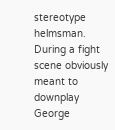stereotype helmsman. During a fight scene obviously meant to downplay George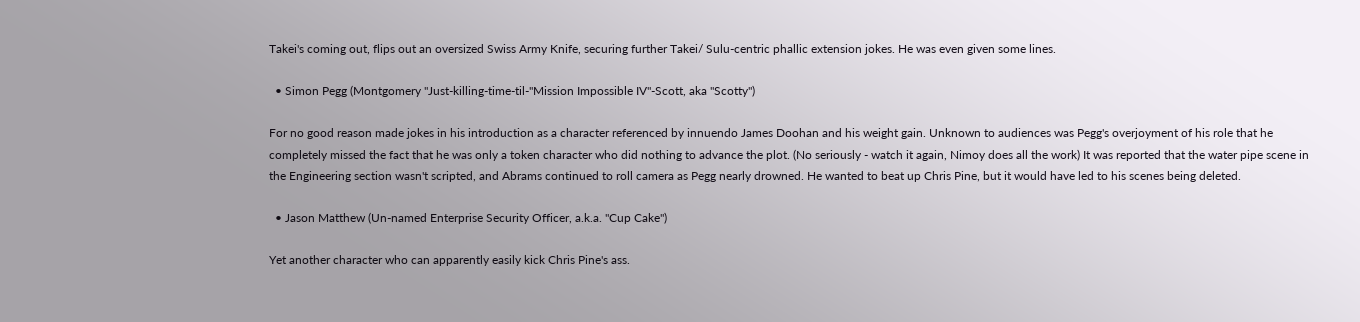Takei's coming out, flips out an oversized Swiss Army Knife, securing further Takei/ Sulu-centric phallic extension jokes. He was even given some lines.

  • Simon Pegg (Montgomery "Just-killing-time-til-"Mission Impossible IV"-Scott, aka "Scotty")

For no good reason made jokes in his introduction as a character referenced by innuendo James Doohan and his weight gain. Unknown to audiences was Pegg's overjoyment of his role that he completely missed the fact that he was only a token character who did nothing to advance the plot. (No seriously - watch it again, Nimoy does all the work) It was reported that the water pipe scene in the Engineering section wasn't scripted, and Abrams continued to roll camera as Pegg nearly drowned. He wanted to beat up Chris Pine, but it would have led to his scenes being deleted.

  • Jason Matthew (Un-named Enterprise Security Officer, a.k.a. "Cup Cake")

Yet another character who can apparently easily kick Chris Pine's ass.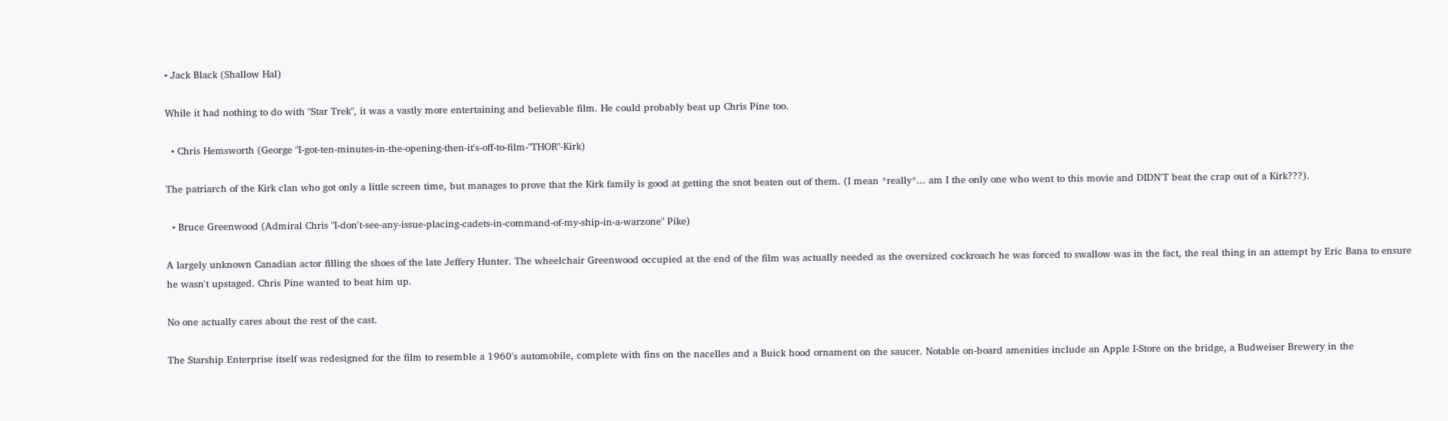• Jack Black (Shallow Hal)

While it had nothing to do with "Star Trek", it was a vastly more entertaining and believable film. He could probably beat up Chris Pine too.

  • Chris Hemsworth (George "I-got-ten-minutes-in-the-opening-then-it's-off-to-film-"THOR"-Kirk)

The patriarch of the Kirk clan who got only a little screen time, but manages to prove that the Kirk family is good at getting the snot beaten out of them. (I mean *really*... am I the only one who went to this movie and DIDN'T beat the crap out of a Kirk???).

  • Bruce Greenwood (Admiral Chris "I-don't-see-any-issue-placing-cadets-in-command-of-my-ship-in-a-warzone" Pike)

A largely unknown Canadian actor filling the shoes of the late Jeffery Hunter. The wheelchair Greenwood occupied at the end of the film was actually needed as the oversized cockroach he was forced to swallow was in the fact, the real thing in an attempt by Eric Bana to ensure he wasn't upstaged. Chris Pine wanted to beat him up.

No one actually cares about the rest of the cast.

The Starship Enterprise itself was redesigned for the film to resemble a 1960's automobile, complete with fins on the nacelles and a Buick hood ornament on the saucer. Notable on-board amenities include an Apple I-Store on the bridge, a Budweiser Brewery in the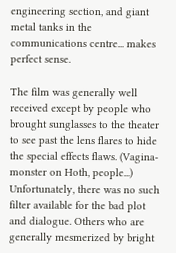engineering section, and giant metal tanks in the communications centre... makes perfect sense.

The film was generally well received except by people who brought sunglasses to the theater to see past the lens flares to hide the special effects flaws. (Vagina-monster on Hoth, people...) Unfortunately, there was no such filter available for the bad plot and dialogue. Others who are generally mesmerized by bright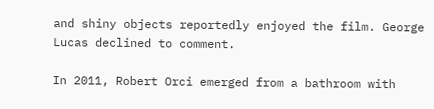and shiny objects reportedly enjoyed the film. George Lucas declined to comment.

In 2011, Robert Orci emerged from a bathroom with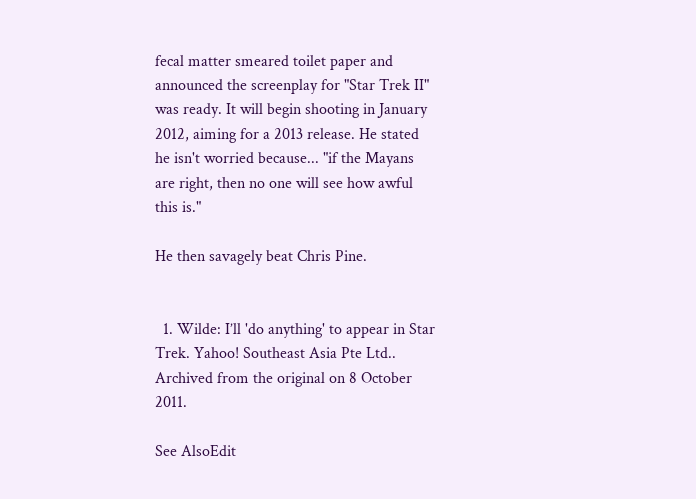fecal matter smeared toilet paper and announced the screenplay for "Star Trek II" was ready. It will begin shooting in January 2012, aiming for a 2013 release. He stated he isn't worried because... "if the Mayans are right, then no one will see how awful this is."

He then savagely beat Chris Pine.


  1. Wilde: I’ll 'do anything' to appear in Star Trek. Yahoo! Southeast Asia Pte Ltd.. Archived from the original on 8 October 2011.

See AlsoEdit